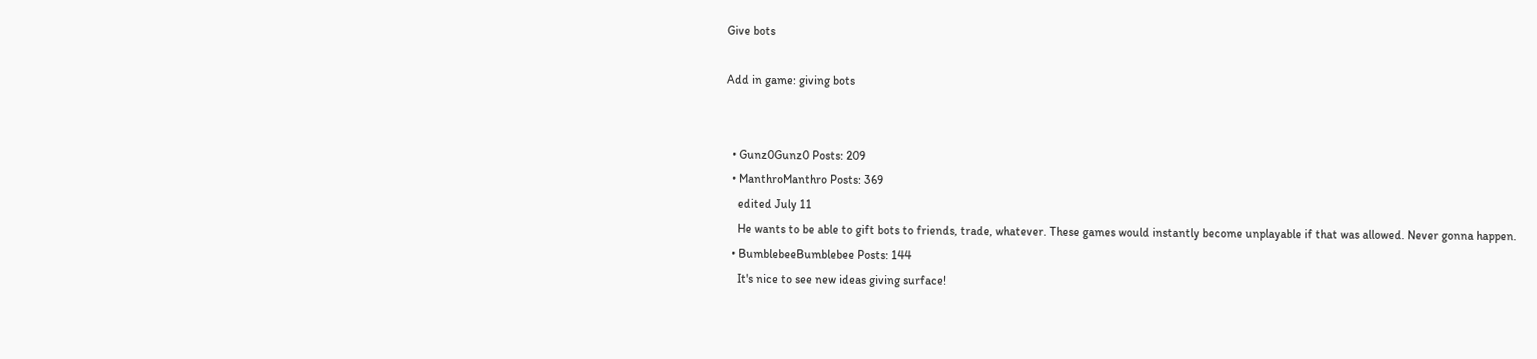Give bots

Add in game: giving bots


  • Gunz0Gunz0 Posts: 209
  • ManthroManthro Posts: 369
    edited July 11
    He wants to be able to gift bots to friends, trade, whatever. These games would instantly become unplayable if that was allowed. Never gonna happen.
  • BumblebeeBumblebee Posts: 144
    It's nice to see new ideas giving surface!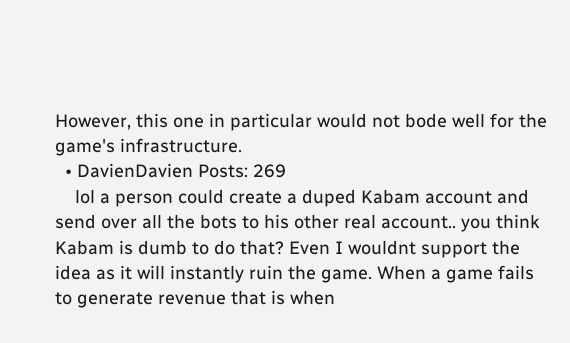However, this one in particular would not bode well for the game's infrastructure.
  • DavienDavien Posts: 269
    lol a person could create a duped Kabam account and send over all the bots to his other real account.. you think Kabam is dumb to do that? Even I wouldnt support the idea as it will instantly ruin the game. When a game fails to generate revenue that is when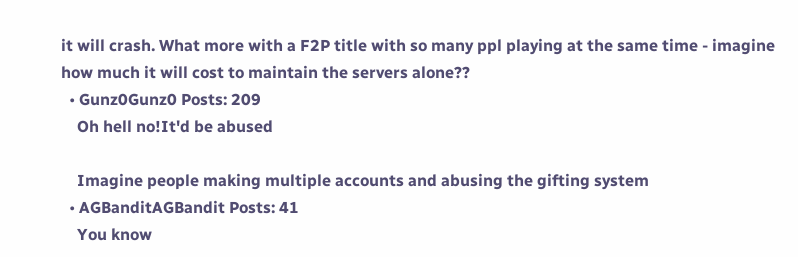it will crash. What more with a F2P title with so many ppl playing at the same time - imagine how much it will cost to maintain the servers alone??
  • Gunz0Gunz0 Posts: 209
    Oh hell no!It'd be abused

    Imagine people making multiple accounts and abusing the gifting system
  • AGBanditAGBandit Posts: 41
    You know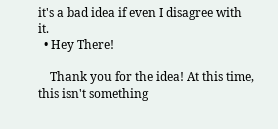it's a bad idea if even I disagree with it.
  • Hey There!

    Thank you for the idea! At this time, this isn't something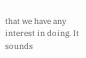that we have any interest in doing. It sounds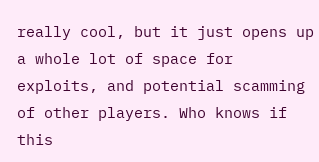really cool, but it just opens up a whole lot of space for exploits, and potential scamming of other players. Who knows if this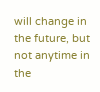will change in the future, but not anytime in the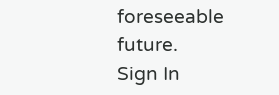foreseeable future.
Sign In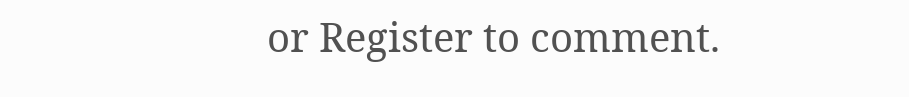or Register to comment.